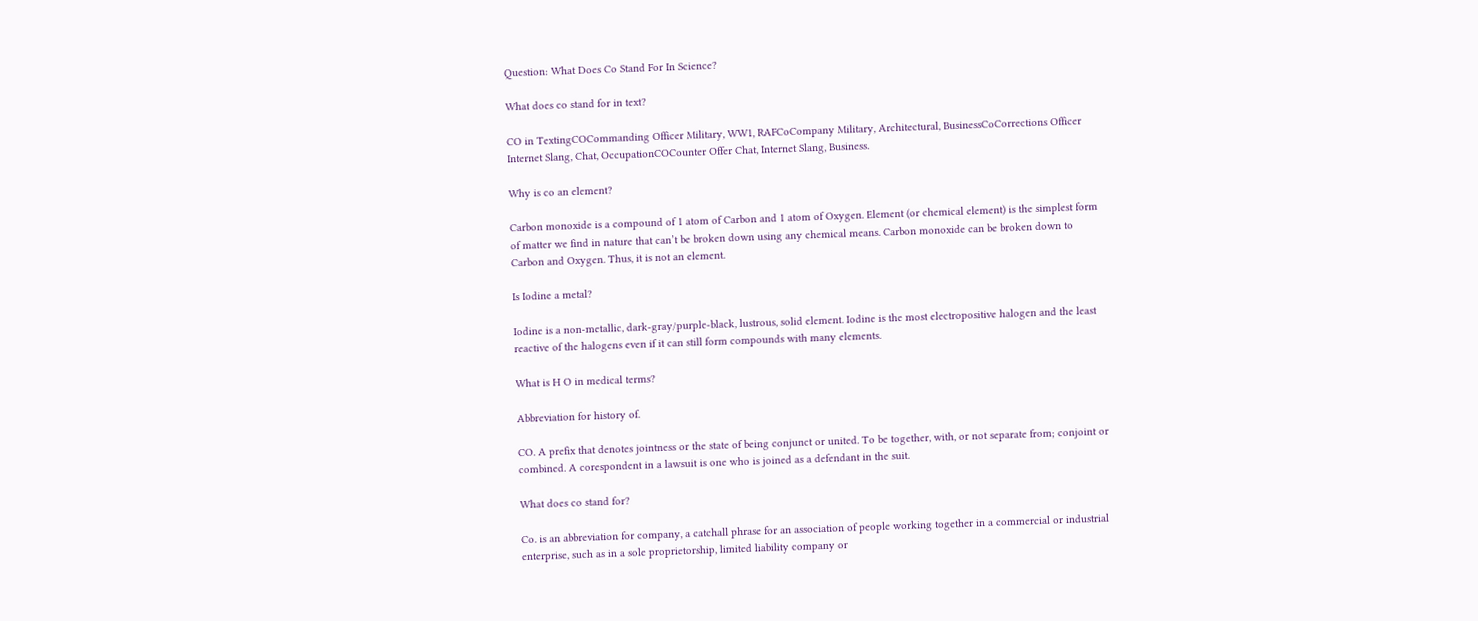Question: What Does Co Stand For In Science?

What does co stand for in text?

CO in TextingCOCommanding Officer Military, WW1, RAFCoCompany Military, Architectural, BusinessCoCorrections Officer Internet Slang, Chat, OccupationCOCounter Offer Chat, Internet Slang, Business.

Why is co an element?

Carbon monoxide is a compound of 1 atom of Carbon and 1 atom of Oxygen. Element (or chemical element) is the simplest form of matter we find in nature that can’t be broken down using any chemical means. Carbon monoxide can be broken down to Carbon and Oxygen. Thus, it is not an element.

Is Iodine a metal?

Iodine is a non-metallic, dark-gray/purple-black, lustrous, solid element. Iodine is the most electropositive halogen and the least reactive of the halogens even if it can still form compounds with many elements.

What is H O in medical terms?

Abbreviation for history of.

CO. A prefix that denotes jointness or the state of being conjunct or united. To be together, with, or not separate from; conjoint or combined. A corespondent in a lawsuit is one who is joined as a defendant in the suit.

What does co stand for?

Co. is an abbreviation for company, a catchall phrase for an association of people working together in a commercial or industrial enterprise, such as in a sole proprietorship, limited liability company or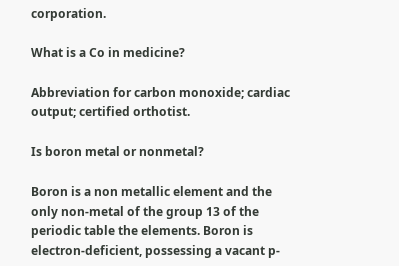corporation.

What is a Co in medicine?

Abbreviation for carbon monoxide; cardiac output; certified orthotist.

Is boron metal or nonmetal?

Boron is a non metallic element and the only non-metal of the group 13 of the periodic table the elements. Boron is electron-deficient, possessing a vacant p-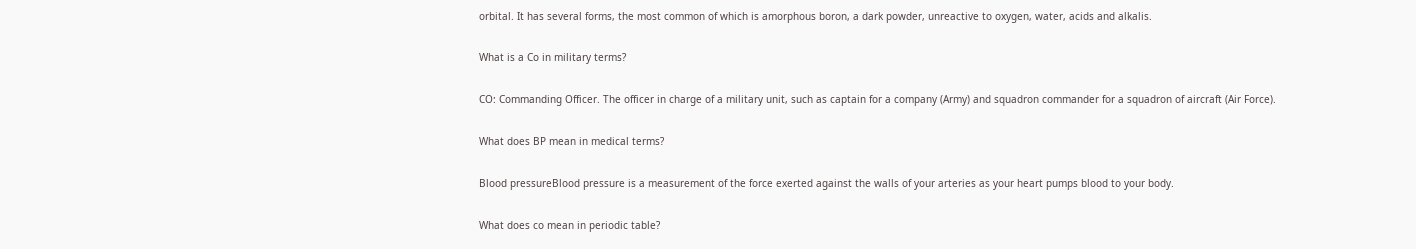orbital. It has several forms, the most common of which is amorphous boron, a dark powder, unreactive to oxygen, water, acids and alkalis.

What is a Co in military terms?

CO: Commanding Officer. The officer in charge of a military unit, such as captain for a company (Army) and squadron commander for a squadron of aircraft (Air Force).

What does BP mean in medical terms?

Blood pressureBlood pressure is a measurement of the force exerted against the walls of your arteries as your heart pumps blood to your body.

What does co mean in periodic table?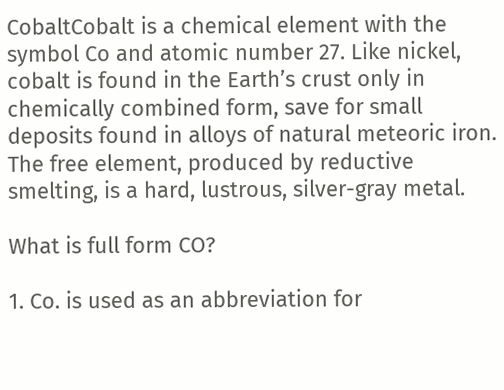CobaltCobalt is a chemical element with the symbol Co and atomic number 27. Like nickel, cobalt is found in the Earth’s crust only in chemically combined form, save for small deposits found in alloys of natural meteoric iron. The free element, produced by reductive smelting, is a hard, lustrous, silver-gray metal.

What is full form CO?

1. Co. is used as an abbreviation for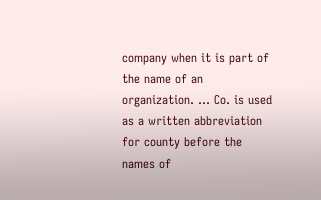company when it is part of the name of an organization. … Co. is used as a written abbreviation for county before the names of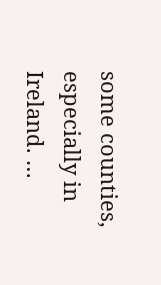some counties, especially in Ireland. …